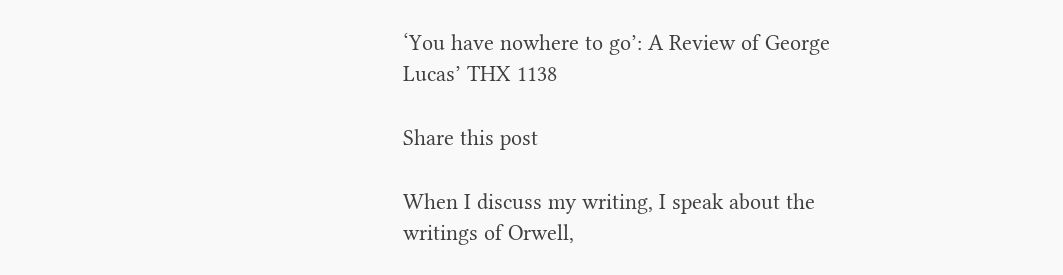‘You have nowhere to go’: A Review of George Lucas’ THX 1138

Share this post

When I discuss my writing, I speak about the writings of Orwell,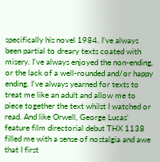specifically his novel 1984. I’ve always been partial to dreary texts coated with misery. I’ve always enjoyed the non-ending, or the lack of a well-rounded and/or happy ending. I’ve always yearned for texts to treat me like an adult and allow me to piece together the text whilst I watched or read. And like Orwell, George Lucas’ feature film directorial debut THX 1138 filled me with a sense of nostalgia and awe that I first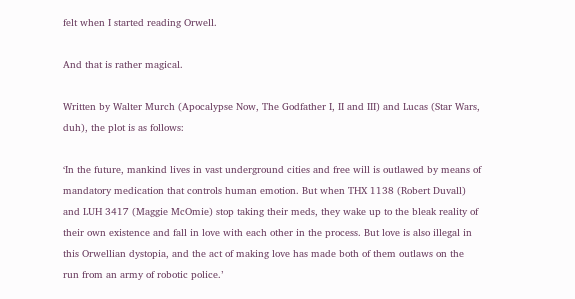felt when I started reading Orwell.

And that is rather magical.

Written by Walter Murch (Apocalypse Now, The Godfather I, II and III) and Lucas (Star Wars, duh), the plot is as follows:

‘In the future, mankind lives in vast underground cities and free will is outlawed by means of mandatory medication that controls human emotion. But when THX 1138 (Robert Duvall) and LUH 3417 (Maggie McOmie) stop taking their meds, they wake up to the bleak reality of their own existence and fall in love with each other in the process. But love is also illegal in this Orwellian dystopia, and the act of making love has made both of them outlaws on the run from an army of robotic police.’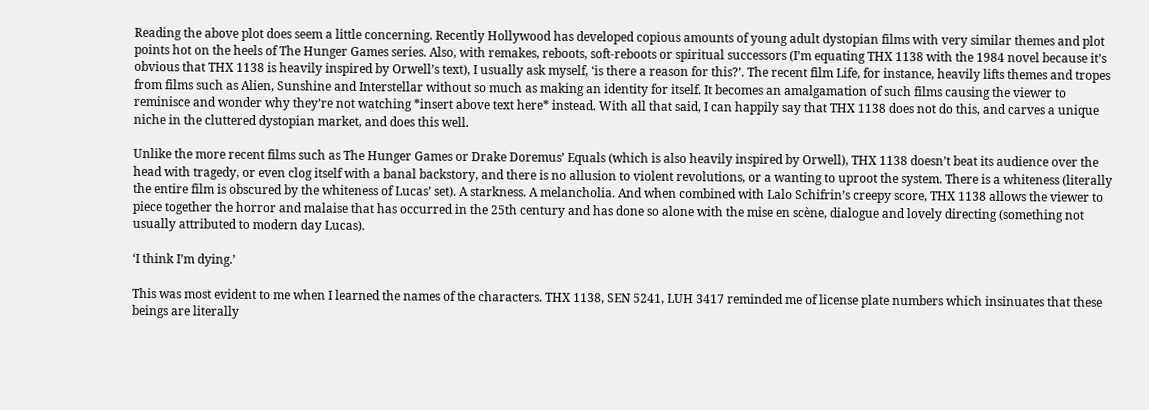Reading the above plot does seem a little concerning. Recently Hollywood has developed copious amounts of young adult dystopian films with very similar themes and plot points hot on the heels of The Hunger Games series. Also, with remakes, reboots, soft-reboots or spiritual successors (I’m equating THX 1138 with the 1984 novel because it’s obvious that THX 1138 is heavily inspired by Orwell’s text), I usually ask myself, ‘is there a reason for this?’. The recent film Life, for instance, heavily lifts themes and tropes from films such as Alien, Sunshine and Interstellar without so much as making an identity for itself. It becomes an amalgamation of such films causing the viewer to reminisce and wonder why they’re not watching *insert above text here* instead. With all that said, I can happily say that THX 1138 does not do this, and carves a unique niche in the cluttered dystopian market, and does this well.

Unlike the more recent films such as The Hunger Games or Drake Doremus’ Equals (which is also heavily inspired by Orwell), THX 1138 doesn’t beat its audience over the head with tragedy, or even clog itself with a banal backstory, and there is no allusion to violent revolutions, or a wanting to uproot the system. There is a whiteness (literally the entire film is obscured by the whiteness of Lucas’ set). A starkness. A melancholia. And when combined with Lalo Schifrin’s creepy score, THX 1138 allows the viewer to piece together the horror and malaise that has occurred in the 25th century and has done so alone with the mise en scène, dialogue and lovely directing (something not usually attributed to modern day Lucas).

‘I think I’m dying.’

This was most evident to me when I learned the names of the characters. THX 1138, SEN 5241, LUH 3417 reminded me of license plate numbers which insinuates that these beings are literally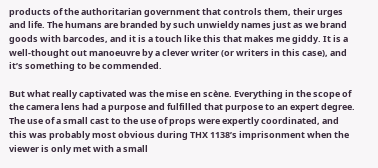products of the authoritarian government that controls them, their urges and life. The humans are branded by such unwieldy names just as we brand goods with barcodes, and it is a touch like this that makes me giddy. It is a well-thought out manoeuvre by a clever writer (or writers in this case), and it’s something to be commended.

But what really captivated was the mise en scène. Everything in the scope of the camera lens had a purpose and fulfilled that purpose to an expert degree. The use of a small cast to the use of props were expertly coordinated, and this was probably most obvious during THX 1138’s imprisonment when the viewer is only met with a small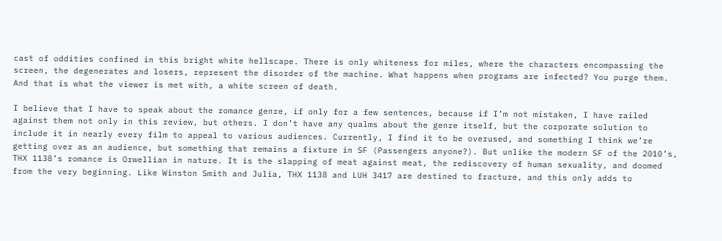cast of oddities confined in this bright white hellscape. There is only whiteness for miles, where the characters encompassing the screen, the degenerates and losers, represent the disorder of the machine. What happens when programs are infected? You purge them. And that is what the viewer is met with, a white screen of death.

I believe that I have to speak about the romance genre, if only for a few sentences, because if I’m not mistaken, I have railed against them not only in this review, but others. I don’t have any qualms about the genre itself, but the corporate solution to include it in nearly every film to appeal to various audiences. Currently, I find it to be overused, and something I think we’re getting over as an audience, but something that remains a fixture in SF (Passengers anyone?). But unlike the modern SF of the 2010’s, THX 1138’s romance is Orwellian in nature. It is the slapping of meat against meat, the rediscovery of human sexuality, and doomed from the very beginning. Like Winston Smith and Julia, THX 1138 and LUH 3417 are destined to fracture, and this only adds to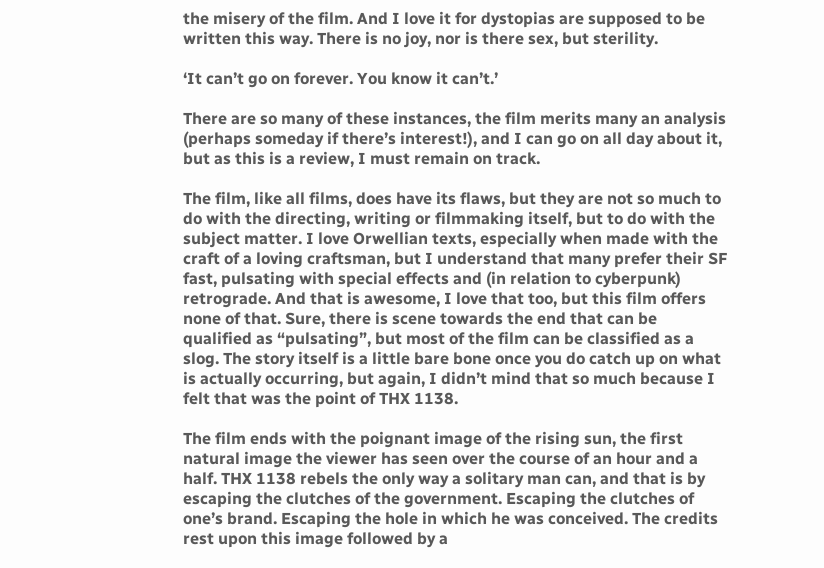the misery of the film. And I love it for dystopias are supposed to be written this way. There is no joy, nor is there sex, but sterility.

‘It can’t go on forever. You know it can’t.’

There are so many of these instances, the film merits many an analysis (perhaps someday if there’s interest!), and I can go on all day about it, but as this is a review, I must remain on track.

The film, like all films, does have its flaws, but they are not so much to do with the directing, writing or filmmaking itself, but to do with the subject matter. I love Orwellian texts, especially when made with the craft of a loving craftsman, but I understand that many prefer their SF fast, pulsating with special effects and (in relation to cyberpunk) retrograde. And that is awesome, I love that too, but this film offers none of that. Sure, there is scene towards the end that can be qualified as “pulsating”, but most of the film can be classified as a slog. The story itself is a little bare bone once you do catch up on what is actually occurring, but again, I didn’t mind that so much because I felt that was the point of THX 1138.

The film ends with the poignant image of the rising sun, the first natural image the viewer has seen over the course of an hour and a half. THX 1138 rebels the only way a solitary man can, and that is by escaping the clutches of the government. Escaping the clutches of one’s brand. Escaping the hole in which he was conceived. The credits rest upon this image followed by a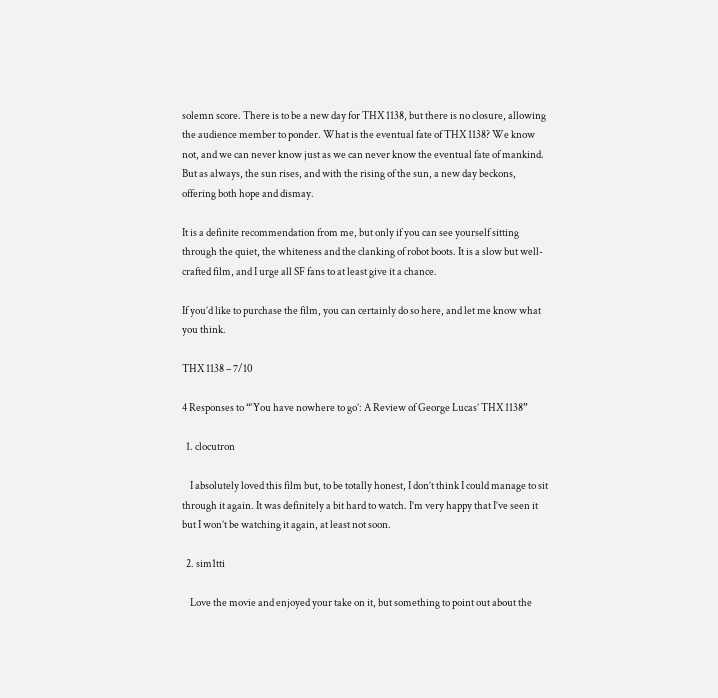solemn score. There is to be a new day for THX 1138, but there is no closure, allowing the audience member to ponder. What is the eventual fate of THX 1138? We know not, and we can never know just as we can never know the eventual fate of mankind. But as always, the sun rises, and with the rising of the sun, a new day beckons, offering both hope and dismay.

It is a definite recommendation from me, but only if you can see yourself sitting through the quiet, the whiteness and the clanking of robot boots. It is a slow but well-crafted film, and I urge all SF fans to at least give it a chance.

If you’d like to purchase the film, you can certainly do so here, and let me know what you think.

THX 1138 – 7/10

4 Responses to “‘You have nowhere to go’: A Review of George Lucas’ THX 1138”

  1. clocutron

    I absolutely loved this film but, to be totally honest, I don’t think I could manage to sit through it again. It was definitely a bit hard to watch. I’m very happy that I’ve seen it but I won’t be watching it again, at least not soon.

  2. sim1tti

    Love the movie and enjoyed your take on it, but something to point out about the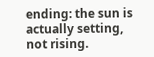ending: the sun is actually setting, not rising.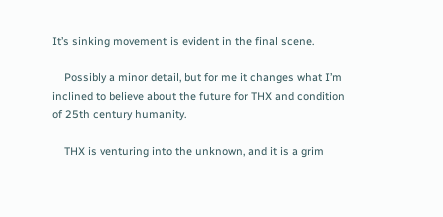It’s sinking movement is evident in the final scene.

    Possibly a minor detail, but for me it changes what I’m inclined to believe about the future for THX and condition of 25th century humanity.

    THX is venturing into the unknown, and it is a grim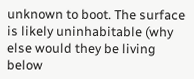unknown to boot. The surface is likely uninhabitable (why else would they be living below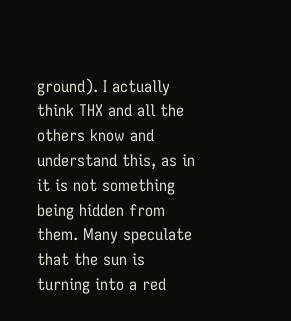ground). I actually think THX and all the others know and understand this, as in it is not something being hidden from them. Many speculate that the sun is turning into a red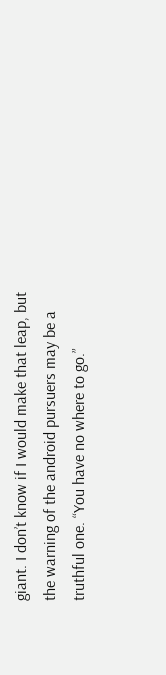giant. I don’t know if I would make that leap, but the warning of the android pursuers may be a truthful one. “You have no where to go.”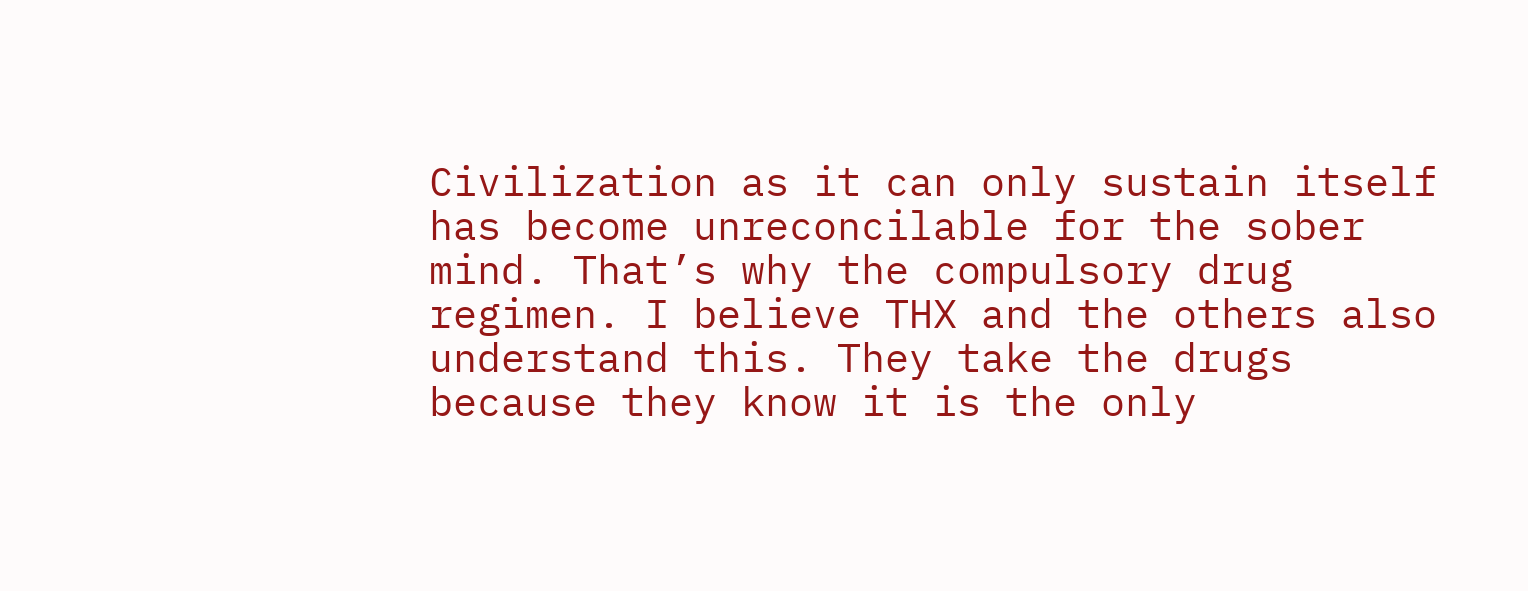Civilization as it can only sustain itself has become unreconcilable for the sober mind. That’s why the compulsory drug regimen. I believe THX and the others also understand this. They take the drugs because they know it is the only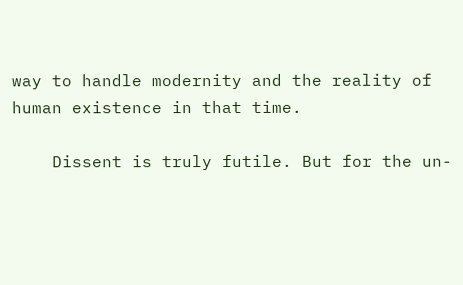way to handle modernity and the reality of human existence in that time.

    Dissent is truly futile. But for the un-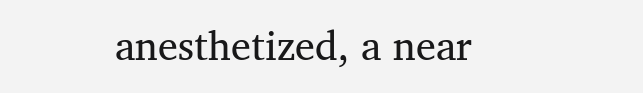anesthetized, a near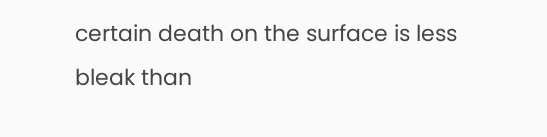certain death on the surface is less bleak than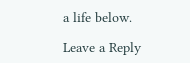a life below.

Leave a Reply